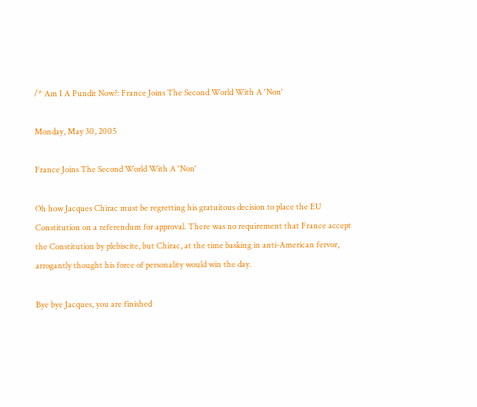/* Am I A Pundit Now?: France Joins The Second World With A 'Non'

Monday, May 30, 2005

France Joins The Second World With A 'Non'

Oh how Jacques Chirac must be regretting his gratuitous decision to place the EU Constitution on a referendum for approval. There was no requirement that France accept the Constitution by plebiscite, but Chirac, at the time basking in anti-American fervor, arrogantly thought his force of personality would win the day.

Bye bye Jacques, you are finished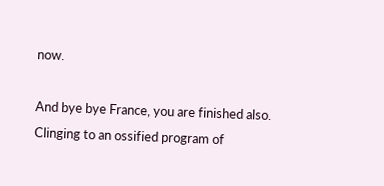now.

And bye bye France, you are finished also. Clinging to an ossified program of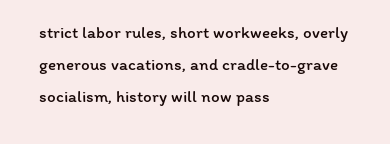strict labor rules, short workweeks, overly generous vacations, and cradle-to-grave socialism, history will now pass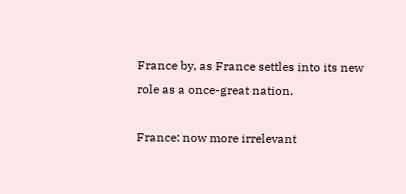France by, as France settles into its new role as a once-great nation.

France: now more irrelevant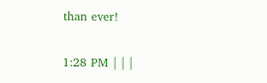than ever!

1:28 PM | | |